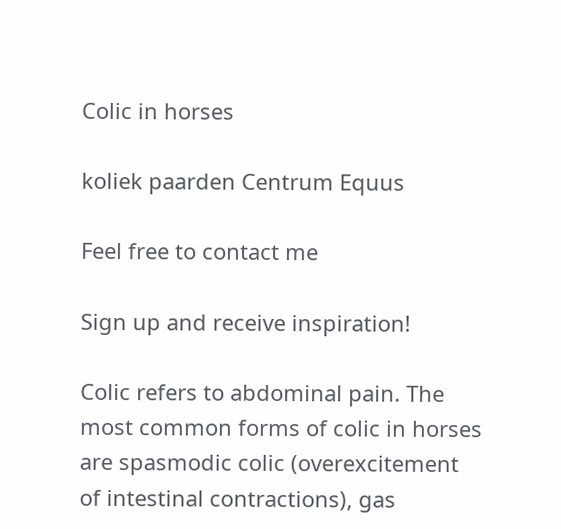Colic in horses

koliek paarden Centrum Equus

Feel free to contact me

Sign up and receive inspiration!

Colic refers to abdominal pain. The most common forms of colic in horses are spasmodic colic (overexcitement of intestinal contractions), gas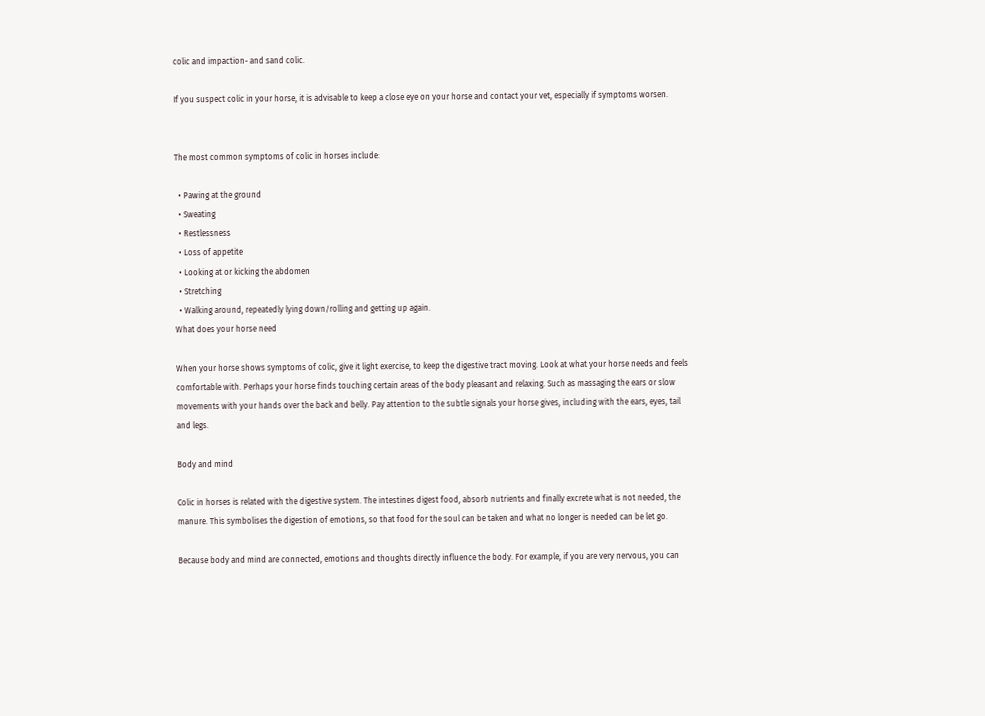colic and impaction- and sand colic.

If you suspect colic in your horse, it is advisable to keep a close eye on your horse and contact your vet, especially if symptoms worsen.


The most common symptoms of colic in horses include:

  • Pawing at the ground
  • Sweating
  • Restlessness
  • Loss of appetite
  • Looking at or kicking the abdomen
  • Stretching
  • Walking around, repeatedly lying down/rolling and getting up again.
What does your horse need

When your horse shows symptoms of colic, give it light exercise, to keep the digestive tract moving. Look at what your horse needs and feels comfortable with. Perhaps your horse finds touching certain areas of the body pleasant and relaxing. Such as massaging the ears or slow movements with your hands over the back and belly. Pay attention to the subtle signals your horse gives, including with the ears, eyes, tail and legs.

Body and mind

Colic in horses is related with the digestive system. The intestines digest food, absorb nutrients and finally excrete what is not needed, the manure. This symbolises the digestion of emotions, so that food for the soul can be taken and what no longer is needed can be let go.

Because body and mind are connected, emotions and thoughts directly influence the body. For example, if you are very nervous, you can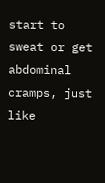start to sweat or get abdominal cramps, just like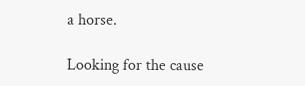a horse.

Looking for the cause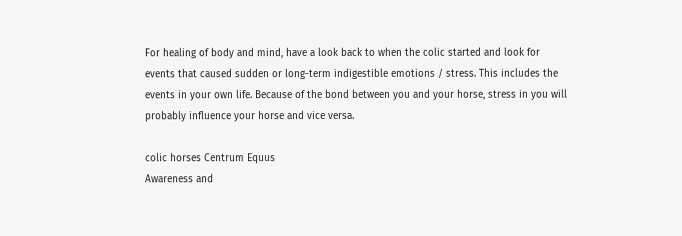For healing of body and mind, have a look back to when the colic started and look for events that caused sudden or long-term indigestible emotions / stress. This includes the events in your own life. Because of the bond between you and your horse, stress in you will probably influence your horse and vice versa.

colic horses Centrum Equus
Awareness and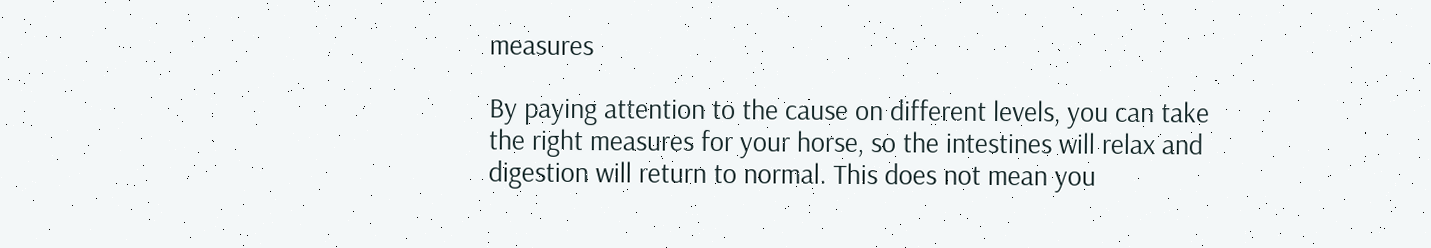measures

By paying attention to the cause on different levels, you can take the right measures for your horse, so the intestines will relax and digestion will return to normal. This does not mean you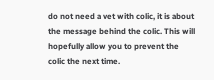do not need a vet with colic, it is about the message behind the colic. This will hopefully allow you to prevent the colic the next time.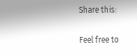Share this:

Feel free to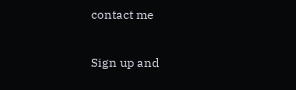contact me

Sign up and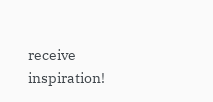receive inspiration!